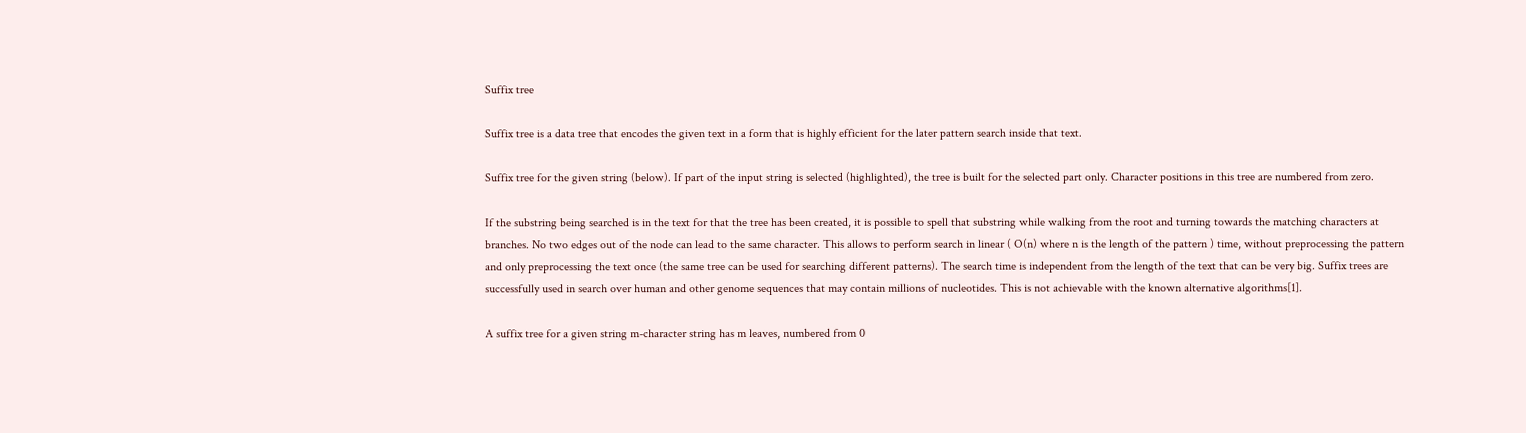Suffix tree

Suffix tree is a data tree that encodes the given text in a form that is highly efficient for the later pattern search inside that text.

Suffix tree for the given string (below). If part of the input string is selected (highlighted), the tree is built for the selected part only. Character positions in this tree are numbered from zero.

If the substring being searched is in the text for that the tree has been created, it is possible to spell that substring while walking from the root and turning towards the matching characters at branches. No two edges out of the node can lead to the same character. This allows to perform search in linear ( O(n) where n is the length of the pattern ) time, without preprocessing the pattern and only preprocessing the text once (the same tree can be used for searching different patterns). The search time is independent from the length of the text that can be very big. Suffix trees are successfully used in search over human and other genome sequences that may contain millions of nucleotides. This is not achievable with the known alternative algorithms[1].

A suffix tree for a given string m-character string has m leaves, numbered from 0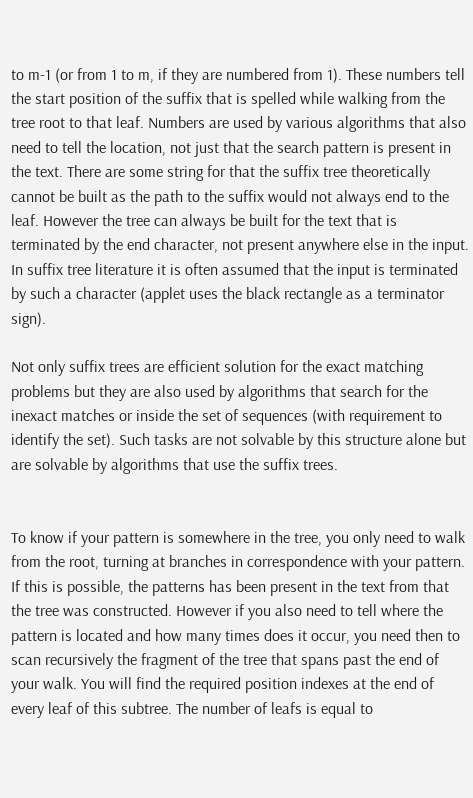to m-1 (or from 1 to m, if they are numbered from 1). These numbers tell the start position of the suffix that is spelled while walking from the tree root to that leaf. Numbers are used by various algorithms that also need to tell the location, not just that the search pattern is present in the text. There are some string for that the suffix tree theoretically cannot be built as the path to the suffix would not always end to the leaf. However the tree can always be built for the text that is terminated by the end character, not present anywhere else in the input. In suffix tree literature it is often assumed that the input is terminated by such a character (applet uses the black rectangle as a terminator sign).

Not only suffix trees are efficient solution for the exact matching problems but they are also used by algorithms that search for the inexact matches or inside the set of sequences (with requirement to identify the set). Such tasks are not solvable by this structure alone but are solvable by algorithms that use the suffix trees.


To know if your pattern is somewhere in the tree, you only need to walk from the root, turning at branches in correspondence with your pattern. If this is possible, the patterns has been present in the text from that the tree was constructed. However if you also need to tell where the pattern is located and how many times does it occur, you need then to scan recursively the fragment of the tree that spans past the end of your walk. You will find the required position indexes at the end of every leaf of this subtree. The number of leafs is equal to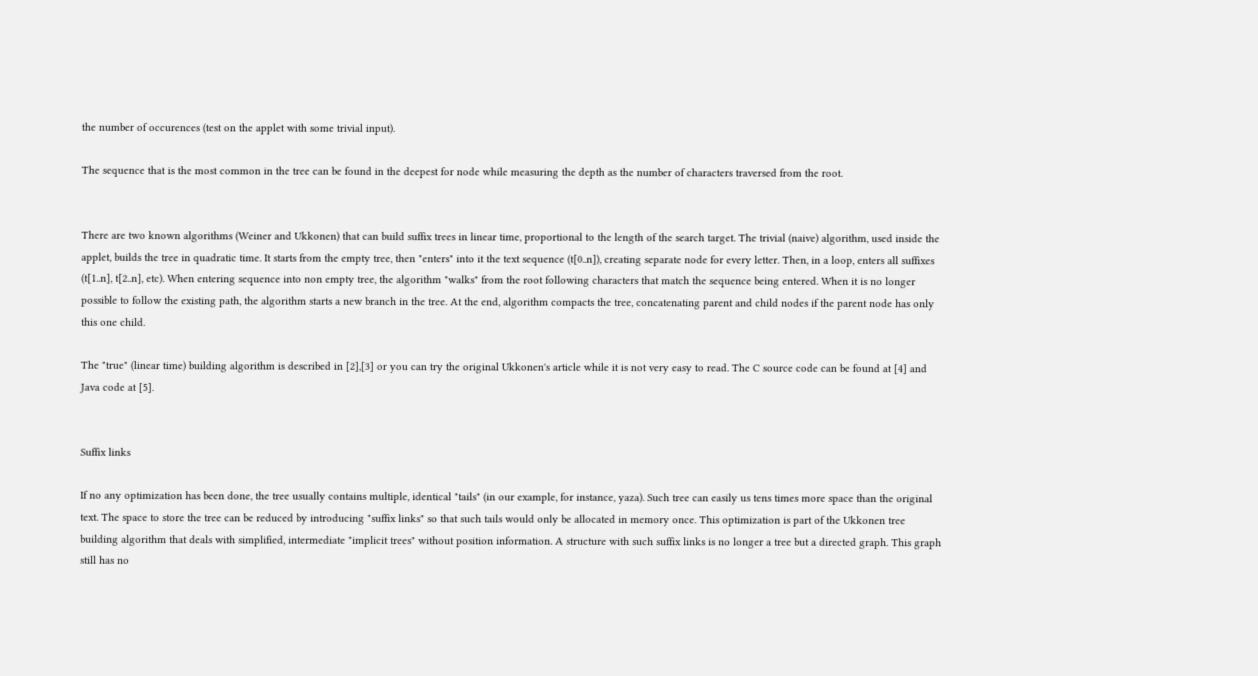the number of occurences (test on the applet with some trivial input).

The sequence that is the most common in the tree can be found in the deepest for node while measuring the depth as the number of characters traversed from the root.


There are two known algorithms (Weiner and Ukkonen) that can build suffix trees in linear time, proportional to the length of the search target. The trivial (naive) algorithm, used inside the applet, builds the tree in quadratic time. It starts from the empty tree, then "enters" into it the text sequence (t[0..n]), creating separate node for every letter. Then, in a loop, enters all suffixes (t[1..n], t[2..n], etc). When entering sequence into non empty tree, the algorithm "walks" from the root following characters that match the sequence being entered. When it is no longer possible to follow the existing path, the algorithm starts a new branch in the tree. At the end, algorithm compacts the tree, concatenating parent and child nodes if the parent node has only this one child.

The "true" (linear time) building algorithm is described in [2],[3] or you can try the original Ukkonen's article while it is not very easy to read. The C source code can be found at [4] and Java code at [5].


Suffix links

If no any optimization has been done, the tree usually contains multiple, identical "tails" (in our example, for instance, yaza). Such tree can easily us tens times more space than the original text. The space to store the tree can be reduced by introducing "suffix links" so that such tails would only be allocated in memory once. This optimization is part of the Ukkonen tree building algorithm that deals with simplified, intermediate "implicit trees" without position information. A structure with such suffix links is no longer a tree but a directed graph. This graph still has no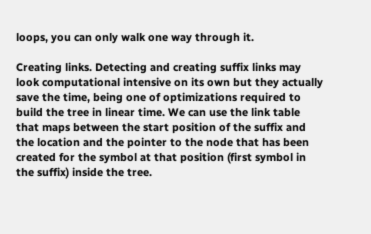loops, you can only walk one way through it.

Creating links. Detecting and creating suffix links may look computational intensive on its own but they actually save the time, being one of optimizations required to build the tree in linear time. We can use the link table that maps between the start position of the suffix and the location and the pointer to the node that has been created for the symbol at that position (first symbol in the suffix) inside the tree.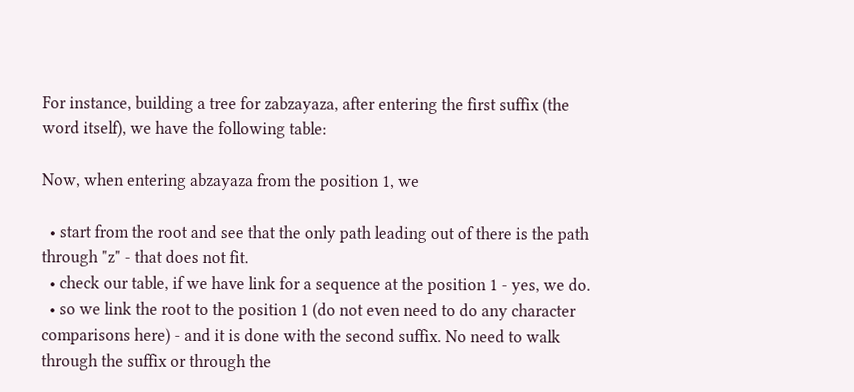For instance, building a tree for zabzayaza, after entering the first suffix (the word itself), we have the following table:

Now, when entering abzayaza from the position 1, we

  • start from the root and see that the only path leading out of there is the path through "z" - that does not fit.
  • check our table, if we have link for a sequence at the position 1 - yes, we do.
  • so we link the root to the position 1 (do not even need to do any character comparisons here) - and it is done with the second suffix. No need to walk through the suffix or through the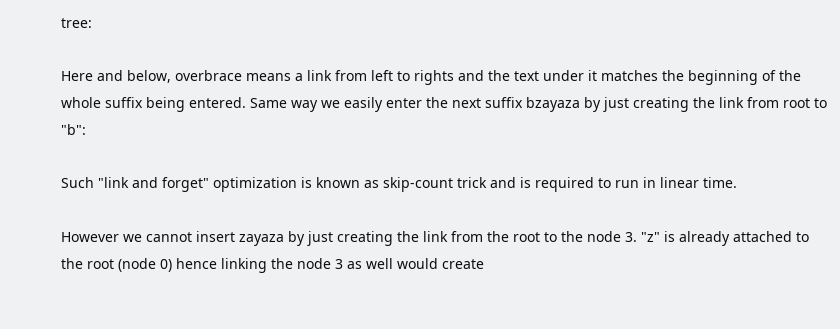tree:

Here and below, overbrace means a link from left to rights and the text under it matches the beginning of the whole suffix being entered. Same way we easily enter the next suffix bzayaza by just creating the link from root to "b":

Such "link and forget" optimization is known as skip-count trick and is required to run in linear time.

However we cannot insert zayaza by just creating the link from the root to the node 3. "z" is already attached to the root (node 0) hence linking the node 3 as well would create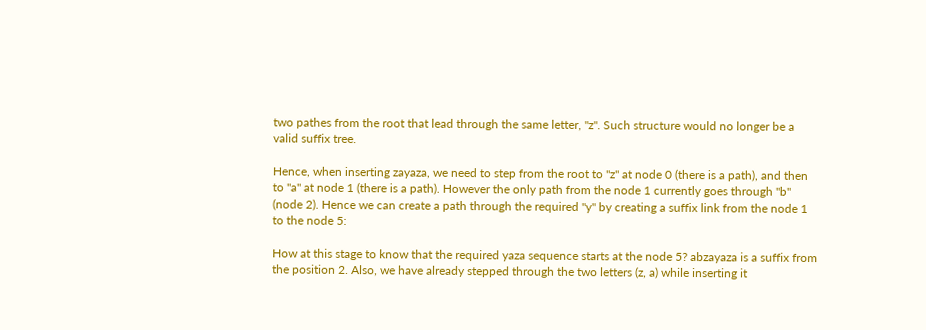two pathes from the root that lead through the same letter, "z". Such structure would no longer be a valid suffix tree.

Hence, when inserting zayaza, we need to step from the root to "z" at node 0 (there is a path), and then to "a" at node 1 (there is a path). However the only path from the node 1 currently goes through "b" (node 2). Hence we can create a path through the required "y" by creating a suffix link from the node 1 to the node 5:

How at this stage to know that the required yaza sequence starts at the node 5? abzayaza is a suffix from the position 2. Also, we have already stepped through the two letters (z, a) while inserting it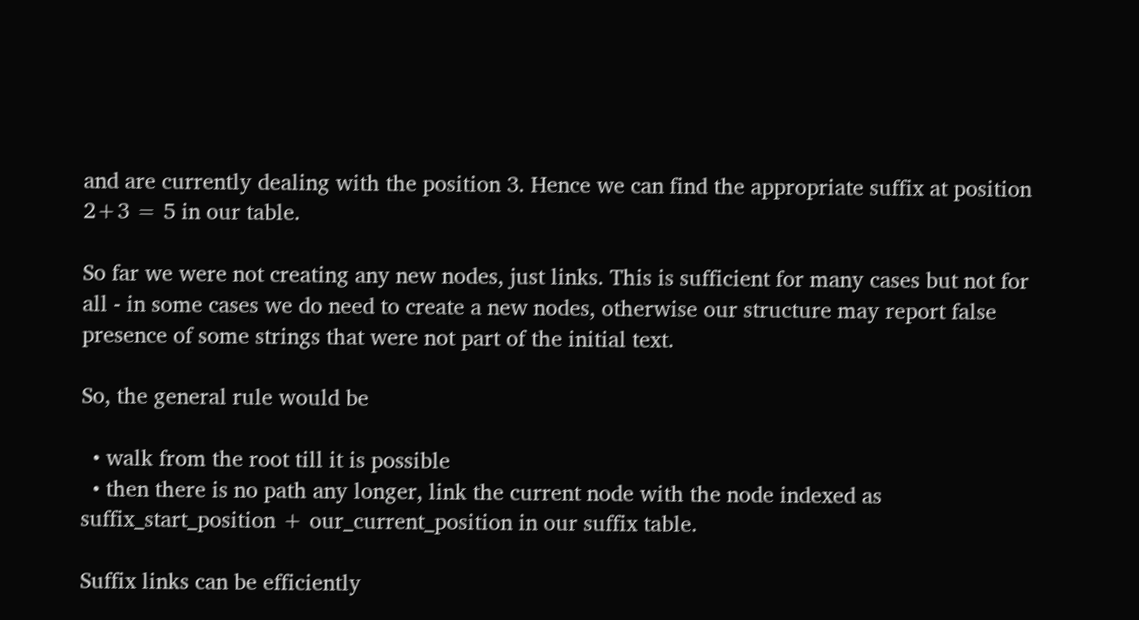and are currently dealing with the position 3. Hence we can find the appropriate suffix at position 2+3 = 5 in our table.

So far we were not creating any new nodes, just links. This is sufficient for many cases but not for all - in some cases we do need to create a new nodes, otherwise our structure may report false presence of some strings that were not part of the initial text.

So, the general rule would be

  • walk from the root till it is possible
  • then there is no path any longer, link the current node with the node indexed as suffix_start_position + our_current_position in our suffix table.

Suffix links can be efficiently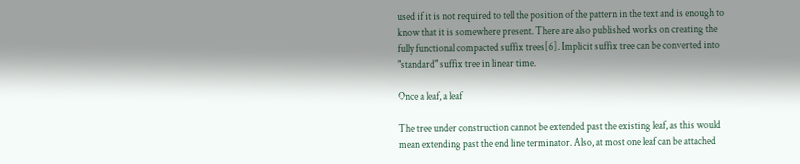used if it is not required to tell the position of the pattern in the text and is enough to know that it is somewhere present. There are also published works on creating the fully functional compacted suffix trees[6]. Implicit suffix tree can be converted into "standard" suffix tree in linear time.

Once a leaf, a leaf

The tree under construction cannot be extended past the existing leaf, as this would mean extending past the end line terminator. Also, at most one leaf can be attached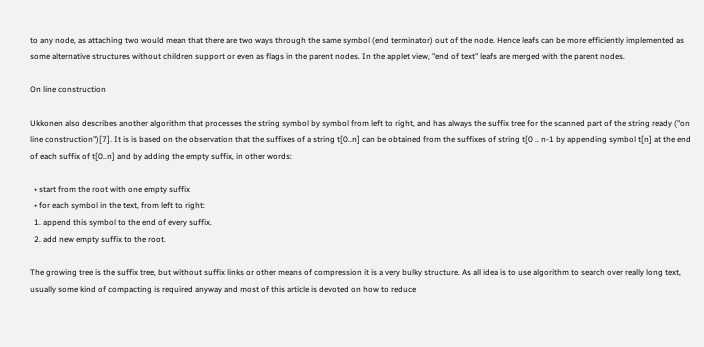to any node, as attaching two would mean that there are two ways through the same symbol (end terminator) out of the node. Hence leafs can be more efficiently implemented as some alternative structures without children support or even as flags in the parent nodes. In the applet view, "end of text" leafs are merged with the parent nodes.

On line construction

Ukkonen also describes another algorithm that processes the string symbol by symbol from left to right, and has always the suffix tree for the scanned part of the string ready ("on line construction")[7]. It is is based on the observation that the suffixes of a string t[0..n] can be obtained from the suffixes of string t[0 .. n-1 by appending symbol t[n] at the end of each suffix of t[0..n] and by adding the empty suffix, in other words:

  • start from the root with one empty suffix
  • for each symbol in the text, from left to right:
  1. append this symbol to the end of every suffix.
  2. add new empty suffix to the root.

The growing tree is the suffix tree, but without suffix links or other means of compression it is a very bulky structure. As all idea is to use algorithm to search over really long text, usually some kind of compacting is required anyway and most of this article is devoted on how to reduce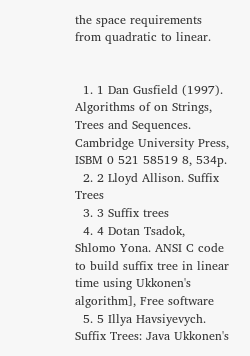the space requirements from quadratic to linear.


  1. 1 Dan Gusfield (1997). Algorithms of on Strings, Trees and Sequences. Cambridge University Press, ISBM 0 521 58519 8, 534p.
  2. 2 Lloyd Allison. Suffix Trees
  3. 3 Suffix trees
  4. 4 Dotan Tsadok, Shlomo Yona. ANSI C code to build suffix tree in linear time using Ukkonen's algorithm], Free software
  5. 5 Illya Havsiyevych. Suffix Trees: Java Ukkonen's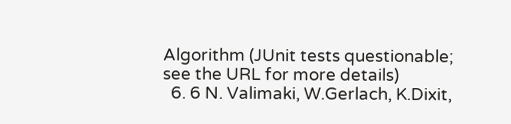Algorithm (JUnit tests questionable; see the URL for more details)
  6. 6 N. Valimaki, W.Gerlach, K.Dixit,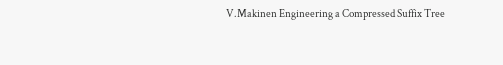V.Makinen Engineering a Compressed Suffix Tree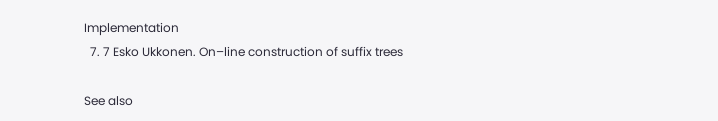Implementation
  7. 7 Esko Ukkonen. On–line construction of suffix trees

See also